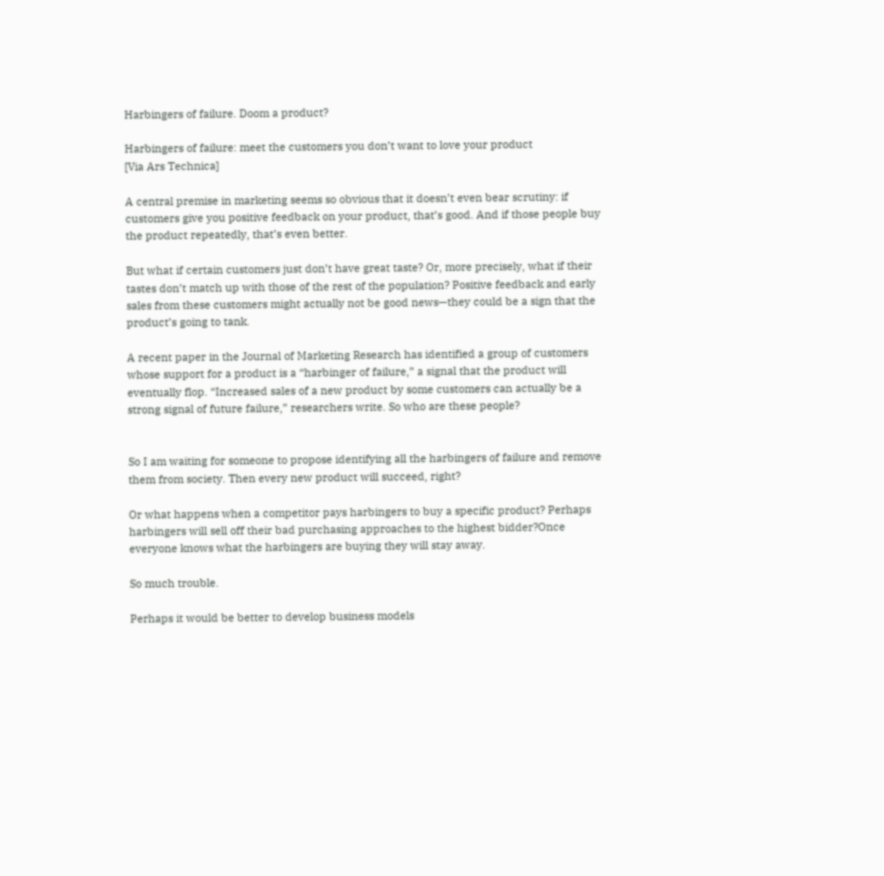Harbingers of failure. Doom a product?

Harbingers of failure: meet the customers you don’t want to love your product
[Via Ars Technica]

A central premise in marketing seems so obvious that it doesn’t even bear scrutiny: if customers give you positive feedback on your product, that’s good. And if those people buy the product repeatedly, that’s even better.

But what if certain customers just don’t have great taste? Or, more precisely, what if their tastes don’t match up with those of the rest of the population? Positive feedback and early sales from these customers might actually not be good news—they could be a sign that the product’s going to tank.

A recent paper in the Journal of Marketing Research has identified a group of customers whose support for a product is a “harbinger of failure,” a signal that the product will eventually flop. “Increased sales of a new product by some customers can actually be a strong signal of future failure,” researchers write. So who are these people?


So I am waiting for someone to propose identifying all the harbingers of failure and remove them from society. Then every new product will succeed, right?

Or what happens when a competitor pays harbingers to buy a specific product? Perhaps harbingers will sell off their bad purchasing approaches to the highest bidder?Once everyone knows what the harbingers are buying they will stay away.

So much trouble.

Perhaps it would be better to develop business models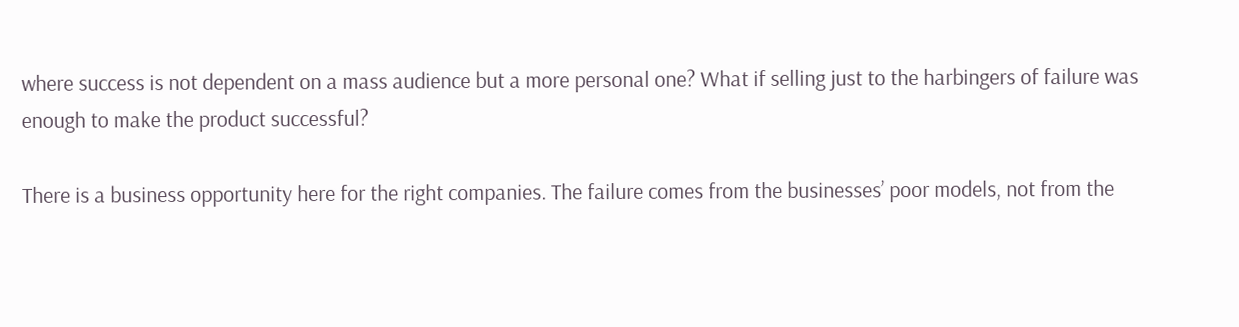where success is not dependent on a mass audience but a more personal one? What if selling just to the harbingers of failure was enough to make the product successful?

There is a business opportunity here for the right companies. The failure comes from the businesses’ poor models, not from the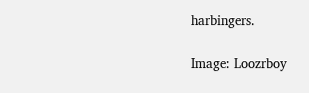harbingers.

Image: Loozrboy